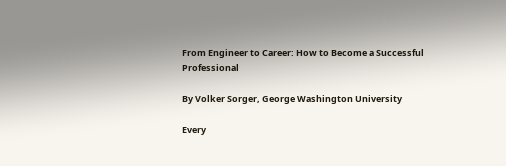From Engineer to Career: How to Become a Successful Professional

By Volker Sorger, George Washington University

Every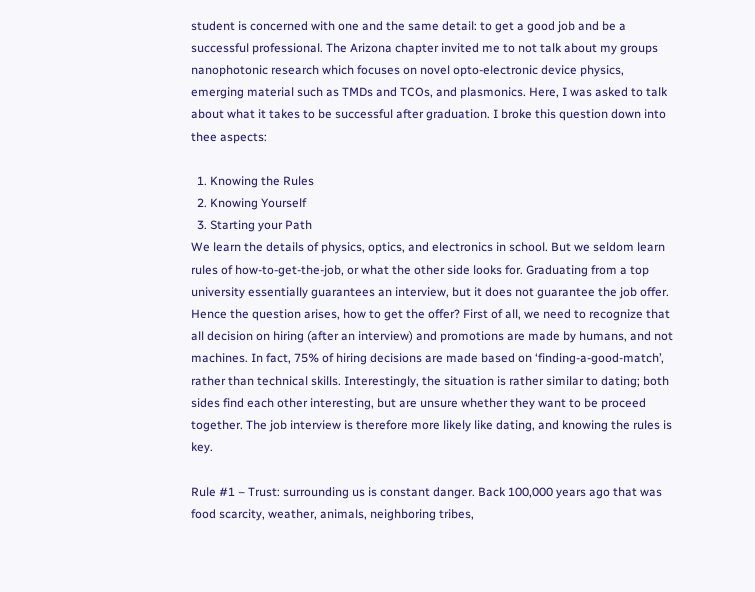student is concerned with one and the same detail: to get a good job and be a successful professional. The Arizona chapter invited me to not talk about my groups nanophotonic research which focuses on novel opto-electronic device physics, emerging material such as TMDs and TCOs, and plasmonics. Here, I was asked to talk about what it takes to be successful after graduation. I broke this question down into thee aspects:

  1. Knowing the Rules
  2. Knowing Yourself
  3. Starting your Path
We learn the details of physics, optics, and electronics in school. But we seldom learn rules of how-to-get-the-job, or what the other side looks for. Graduating from a top university essentially guarantees an interview, but it does not guarantee the job offer. Hence the question arises, how to get the offer? First of all, we need to recognize that all decision on hiring (after an interview) and promotions are made by humans, and not machines. In fact, 75% of hiring decisions are made based on ‘finding-a-good-match’, rather than technical skills. Interestingly, the situation is rather similar to dating; both sides find each other interesting, but are unsure whether they want to be proceed together. The job interview is therefore more likely like dating, and knowing the rules is key.

Rule #1 – Trust: surrounding us is constant danger. Back 100,000 years ago that was food scarcity, weather, animals, neighboring tribes,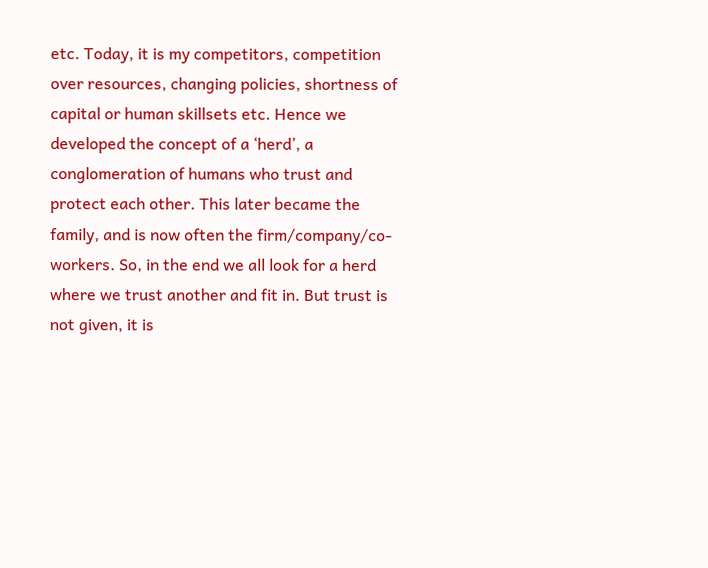etc. Today, it is my competitors, competition over resources, changing policies, shortness of capital or human skillsets etc. Hence we developed the concept of a ‘herd’, a conglomeration of humans who trust and protect each other. This later became the family, and is now often the firm/company/co-workers. So, in the end we all look for a herd where we trust another and fit in. But trust is not given, it is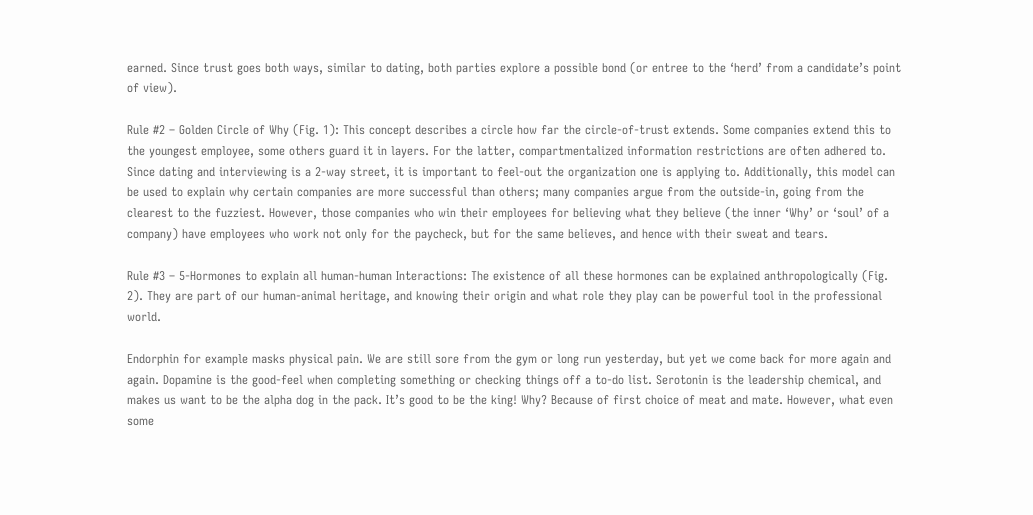earned. Since trust goes both ways, similar to dating, both parties explore a possible bond (or entree to the ‘herd’ from a candidate’s point of view).

Rule #2 – Golden Circle of Why (Fig. 1): This concept describes a circle how far the circle-of-trust extends. Some companies extend this to the youngest employee, some others guard it in layers. For the latter, compartmentalized information restrictions are often adhered to. Since dating and interviewing is a 2-way street, it is important to feel-out the organization one is applying to. Additionally, this model can be used to explain why certain companies are more successful than others; many companies argue from the outside-in, going from the clearest to the fuzziest. However, those companies who win their employees for believing what they believe (the inner ‘Why’ or ‘soul’ of a company) have employees who work not only for the paycheck, but for the same believes, and hence with their sweat and tears.

Rule #3 – 5-Hormones to explain all human-human Interactions: The existence of all these hormones can be explained anthropologically (Fig. 2). They are part of our human-animal heritage, and knowing their origin and what role they play can be powerful tool in the professional world.

Endorphin for example masks physical pain. We are still sore from the gym or long run yesterday, but yet we come back for more again and again. Dopamine is the good-feel when completing something or checking things off a to-do list. Serotonin is the leadership chemical, and makes us want to be the alpha dog in the pack. It’s good to be the king! Why? Because of first choice of meat and mate. However, what even some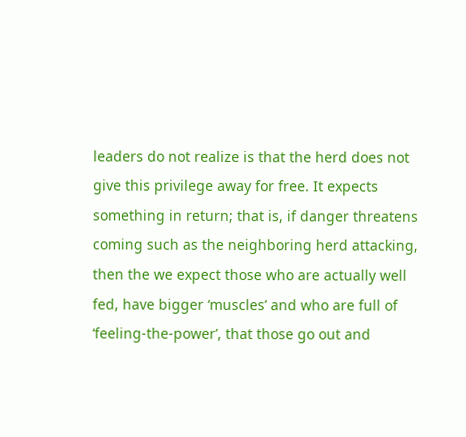leaders do not realize is that the herd does not give this privilege away for free. It expects something in return; that is, if danger threatens coming such as the neighboring herd attacking, then the we expect those who are actually well fed, have bigger ‘muscles’ and who are full of ‘feeling-the-power’, that those go out and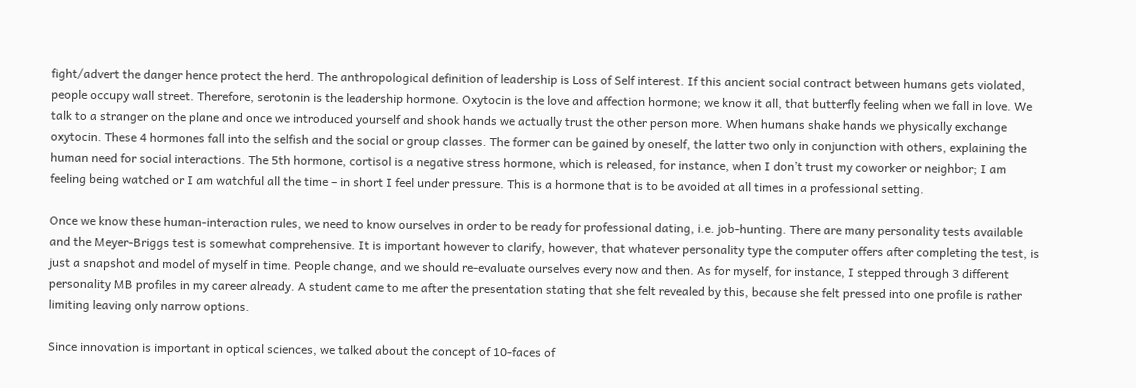fight/advert the danger hence protect the herd. The anthropological definition of leadership is Loss of Self interest. If this ancient social contract between humans gets violated, people occupy wall street. Therefore, serotonin is the leadership hormone. Oxytocin is the love and affection hormone; we know it all, that butterfly feeling when we fall in love. We talk to a stranger on the plane and once we introduced yourself and shook hands we actually trust the other person more. When humans shake hands we physically exchange oxytocin. These 4 hormones fall into the selfish and the social or group classes. The former can be gained by oneself, the latter two only in conjunction with others, explaining the human need for social interactions. The 5th hormone, cortisol is a negative stress hormone, which is released, for instance, when I don’t trust my coworker or neighbor; I am feeling being watched or I am watchful all the time – in short I feel under pressure. This is a hormone that is to be avoided at all times in a professional setting.

Once we know these human-interaction rules, we need to know ourselves in order to be ready for professional dating, i.e. job-hunting. There are many personality tests available and the Meyer-Briggs test is somewhat comprehensive. It is important however to clarify, however, that whatever personality type the computer offers after completing the test, is just a snapshot and model of myself in time. People change, and we should re-evaluate ourselves every now and then. As for myself, for instance, I stepped through 3 different personality MB profiles in my career already. A student came to me after the presentation stating that she felt revealed by this, because she felt pressed into one profile is rather limiting leaving only narrow options.

Since innovation is important in optical sciences, we talked about the concept of 10-faces of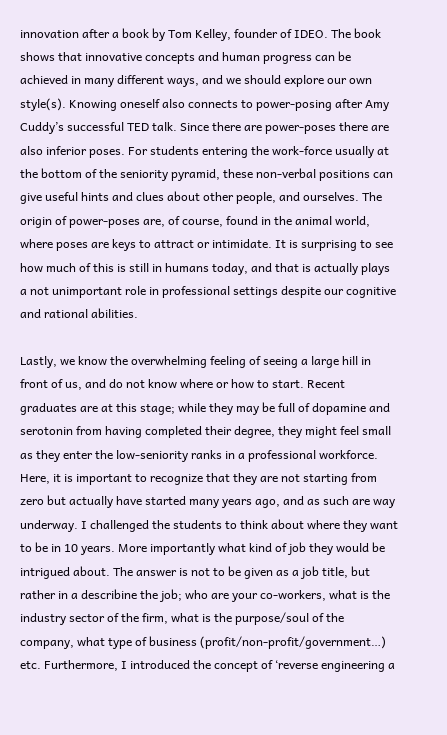innovation after a book by Tom Kelley, founder of IDEO. The book shows that innovative concepts and human progress can be achieved in many different ways, and we should explore our own style(s). Knowing oneself also connects to power-posing after Amy Cuddy’s successful TED talk. Since there are power-poses there are also inferior poses. For students entering the work-force usually at the bottom of the seniority pyramid, these non-verbal positions can give useful hints and clues about other people, and ourselves. The origin of power-poses are, of course, found in the animal world, where poses are keys to attract or intimidate. It is surprising to see how much of this is still in humans today, and that is actually plays a not unimportant role in professional settings despite our cognitive and rational abilities.

Lastly, we know the overwhelming feeling of seeing a large hill in front of us, and do not know where or how to start. Recent graduates are at this stage; while they may be full of dopamine and serotonin from having completed their degree, they might feel small as they enter the low-seniority ranks in a professional workforce. Here, it is important to recognize that they are not starting from zero but actually have started many years ago, and as such are way underway. I challenged the students to think about where they want to be in 10 years. More importantly what kind of job they would be intrigued about. The answer is not to be given as a job title, but rather in a describine the job; who are your co-workers, what is the industry sector of the firm, what is the purpose/soul of the company, what type of business (profit/non-profit/government…) etc. Furthermore, I introduced the concept of ‘reverse engineering a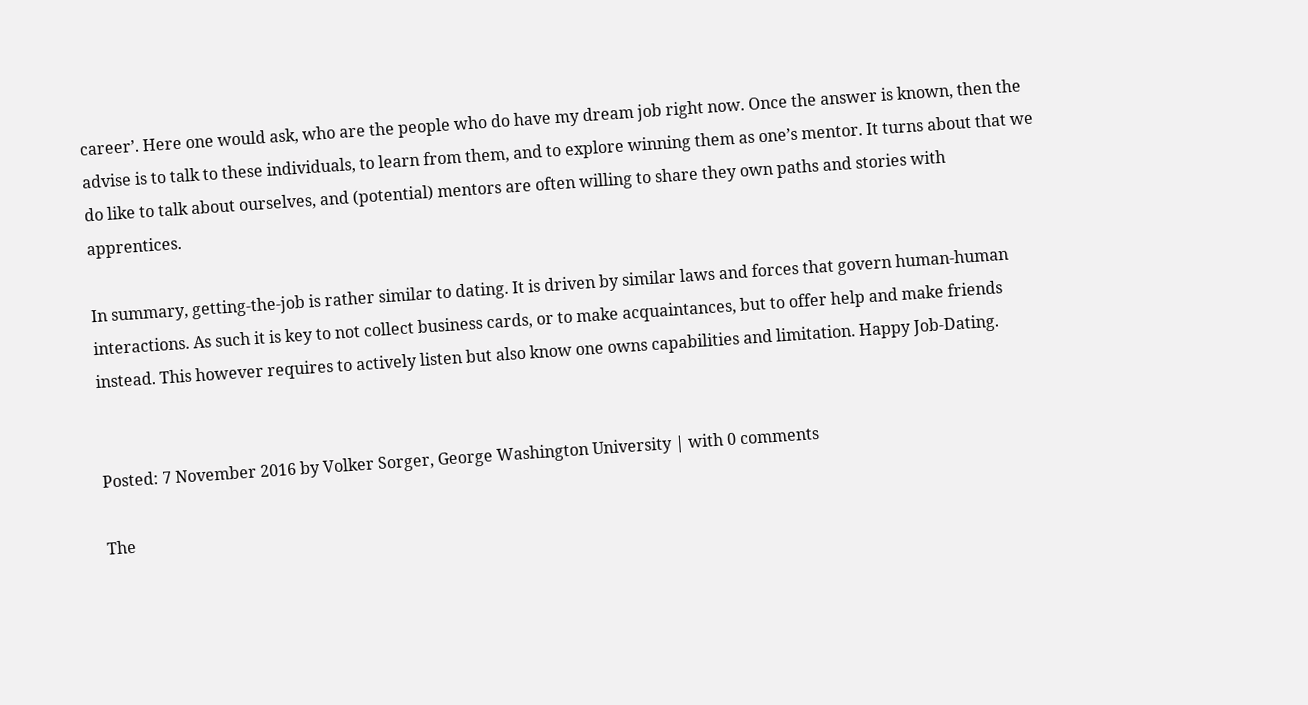career’. Here one would ask, who are the people who do have my dream job right now. Once the answer is known, then the advise is to talk to these individuals, to learn from them, and to explore winning them as one’s mentor. It turns about that we do like to talk about ourselves, and (potential) mentors are often willing to share they own paths and stories with apprentices.

In summary, getting-the-job is rather similar to dating. It is driven by similar laws and forces that govern human-human interactions. As such it is key to not collect business cards, or to make acquaintances, but to offer help and make friends instead. This however requires to actively listen but also know one owns capabilities and limitation. Happy Job-Dating.


Posted: 7 November 2016 by Volker Sorger, George Washington University | with 0 comments

The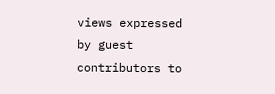views expressed by guest contributors to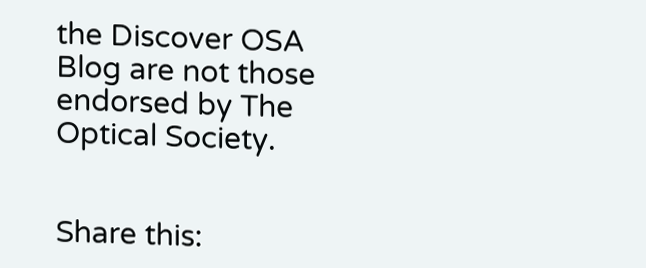the Discover OSA Blog are not those endorsed by The Optical Society.


Share this: